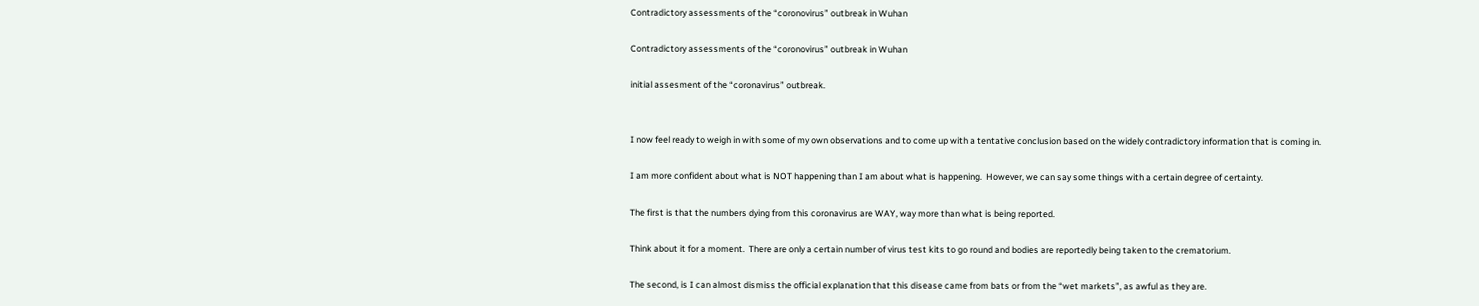Contradictory assessments of the “coronovirus” outbreak in Wuhan

Contradictory assessments of the “coronovirus” outbreak in Wuhan

initial assesment of the “coronavirus” outbreak.


I now feel ready to weigh in with some of my own observations and to come up with a tentative conclusion based on the widely contradictory information that is coming in.

I am more confident about what is NOT happening than I am about what is happening.  However, we can say some things with a certain degree of certainty.

The first is that the numbers dying from this coronavirus are WAY, way more than what is being reported.

Think about it for a moment.  There are only a certain number of virus test kits to go round and bodies are reportedly being taken to the crematorium.

The second, is I can almost dismiss the official explanation that this disease came from bats or from the “wet markets”, as awful as they are.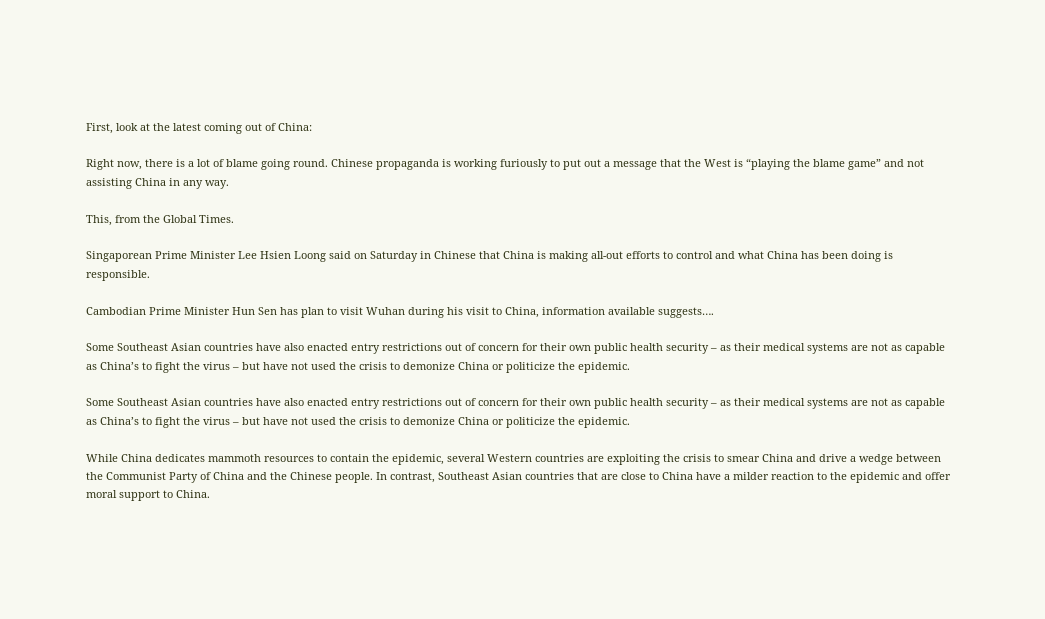First, look at the latest coming out of China:

Right now, there is a lot of blame going round. Chinese propaganda is working furiously to put out a message that the West is “playing the blame game” and not assisting China in any way.

This, from the Global Times.

Singaporean Prime Minister Lee Hsien Loong said on Saturday in Chinese that China is making all-out efforts to control and what China has been doing is responsible.

Cambodian Prime Minister Hun Sen has plan to visit Wuhan during his visit to China, information available suggests….

Some Southeast Asian countries have also enacted entry restrictions out of concern for their own public health security – as their medical systems are not as capable as China’s to fight the virus – but have not used the crisis to demonize China or politicize the epidemic.

Some Southeast Asian countries have also enacted entry restrictions out of concern for their own public health security – as their medical systems are not as capable as China’s to fight the virus – but have not used the crisis to demonize China or politicize the epidemic.

While China dedicates mammoth resources to contain the epidemic, several Western countries are exploiting the crisis to smear China and drive a wedge between the Communist Party of China and the Chinese people. In contrast, Southeast Asian countries that are close to China have a milder reaction to the epidemic and offer moral support to China.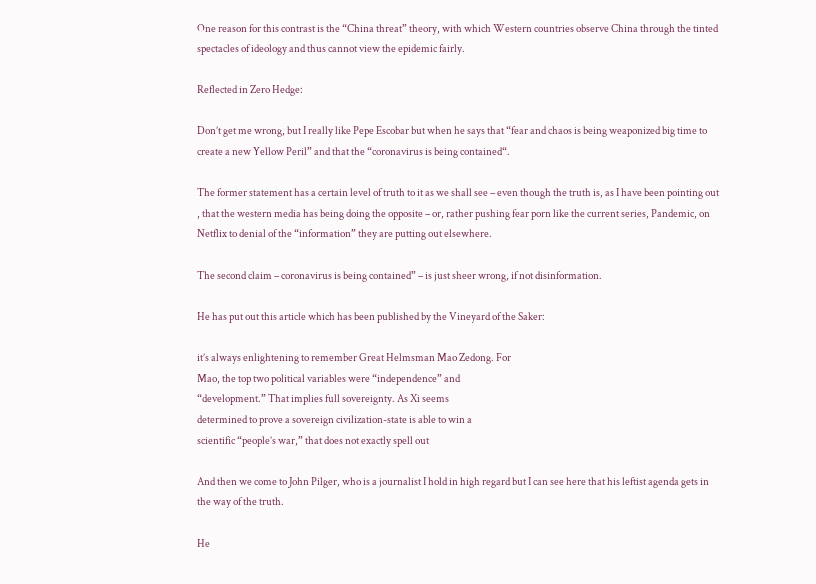One reason for this contrast is the “China threat” theory, with which Western countries observe China through the tinted spectacles of ideology and thus cannot view the epidemic fairly.

Reflected in Zero Hedge:

Don’t get me wrong, but I really like Pepe Escobar but when he says that “fear and chaos is being weaponized big time to create a new Yellow Peril” and that the “coronavirus is being contained“.

The former statement has a certain level of truth to it as we shall see – even though the truth is, as I have been pointing out , that the western media has being doing the opposite – or, rather pushing fear porn like the current series, Pandemic, on Netflix to denial of the “information” they are putting out elsewhere.

The second claim – coronavirus is being contained” – is just sheer wrong, if not disinformation.

He has put out this article which has been published by the Vineyard of the Saker:

it’s always enlightening to remember Great Helmsman Mao Zedong. For
Mao, the top two political variables were “independence” and
“development.” That implies full sovereignty. As Xi seems
determined to prove a sovereign civilization-state is able to win a
scientific “people’s war,” that does not exactly spell out

And then we come to John Pilger, who is a journalist I hold in high regard but I can see here that his leftist agenda gets in the way of the truth.

He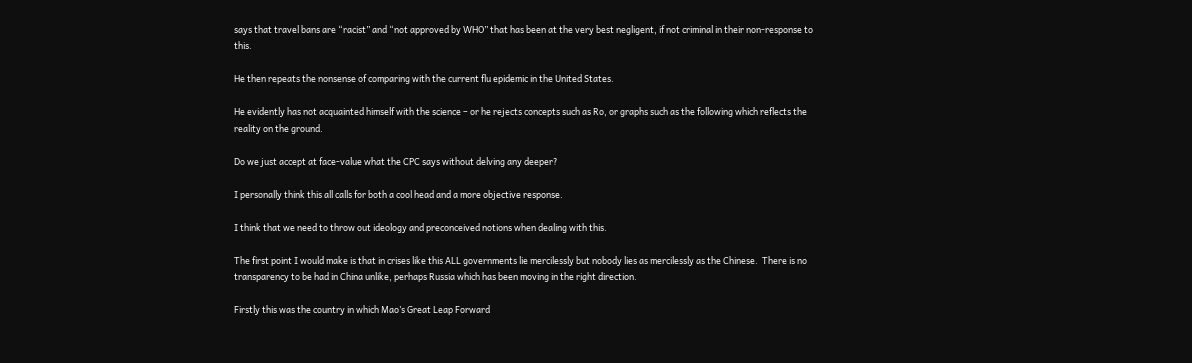says that travel bans are “racist” and “not approved by WHO” that has been at the very best negligent, if not criminal in their non-response to this.

He then repeats the nonsense of comparing with the current flu epidemic in the United States.

He evidently has not acquainted himself with the science – or he rejects concepts such as Ro, or graphs such as the following which reflects the reality on the ground.

Do we just accept at face-value what the CPC says without delving any deeper?

I personally think this all calls for both a cool head and a more objective response.

I think that we need to throw out ideology and preconceived notions when dealing with this.

The first point I would make is that in crises like this ALL governments lie mercilessly but nobody lies as mercilessly as the Chinese.  There is no transparency to be had in China unlike, perhaps Russia which has been moving in the right direction.

Firstly this was the country in which Mao’s Great Leap Forward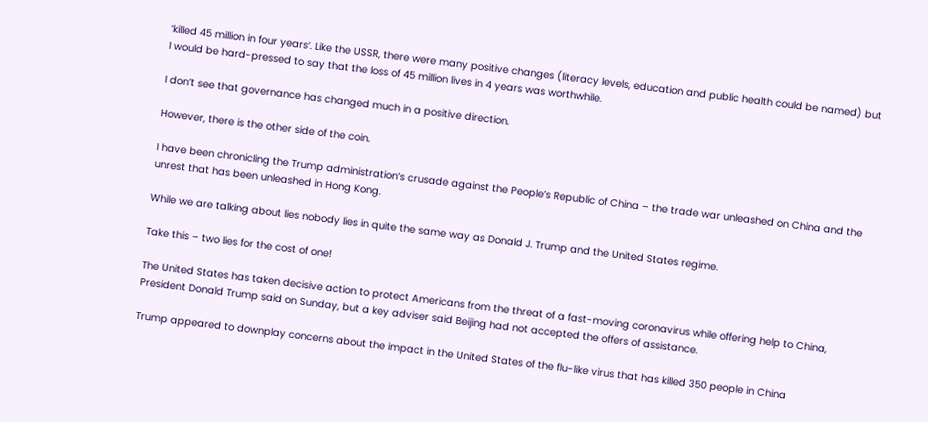‘killed 45 million in four years‘. Like the USSR, there were many positive changes (literacy levels, education and public health could be named) but I would be hard-pressed to say that the loss of 45 million lives in 4 years was worthwhile.

I don’t see that governance has changed much in a positive direction.

However, there is the other side of the coin.

I have been chronicling the Trump administration’s crusade against the People’s Republic of China – the trade war unleashed on China and the unrest that has been unleashed in Hong Kong.

While we are talking about lies nobody lies in quite the same way as Donald J. Trump and the United States regime.

Take this – two lies for the cost of one!

The United States has taken decisive action to protect Americans from the threat of a fast-moving coronavirus while offering help to China, President Donald Trump said on Sunday, but a key adviser said Beijing had not accepted the offers of assistance.

Trump appeared to downplay concerns about the impact in the United States of the flu-like virus that has killed 350 people in China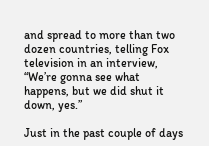and spread to more than two dozen countries, telling Fox television in an interview, “We’re gonna see what happens, but we did shut it down, yes.”

Just in the past couple of days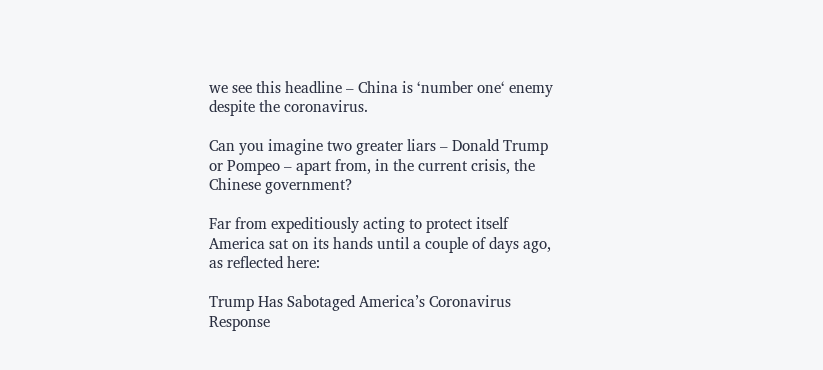we see this headline – China is ‘number one‘ enemy despite the coronavirus.

Can you imagine two greater liars – Donald Trump or Pompeo – apart from, in the current crisis, the Chinese government?

Far from expeditiously acting to protect itself America sat on its hands until a couple of days ago, as reflected here:

Trump Has Sabotaged America’s Coronavirus Response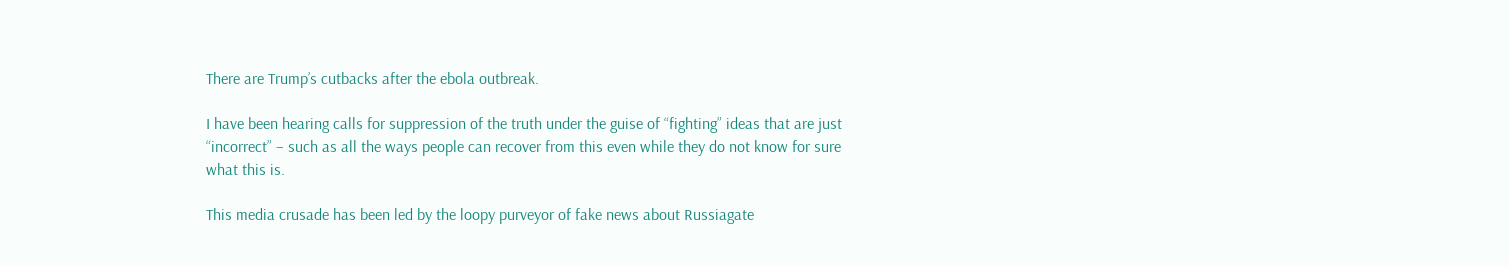There are Trump’s cutbacks after the ebola outbreak.

I have been hearing calls for suppression of the truth under the guise of “fighting” ideas that are just “incorrect” – such as all the ways people can recover from this even while they do not know for sure what this is.

This media crusade has been led by the loopy purveyor of fake news about Russiagate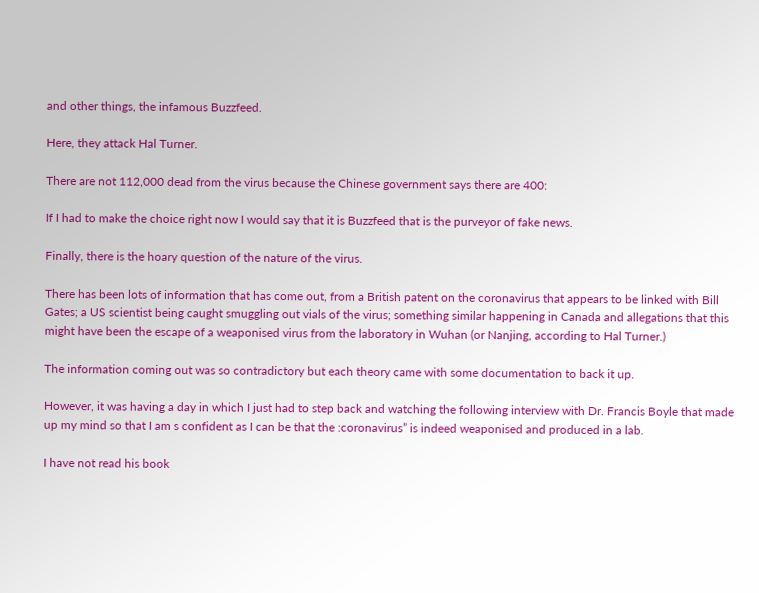and other things, the infamous Buzzfeed.

Here, they attack Hal Turner.

There are not 112,000 dead from the virus because the Chinese government says there are 400:

If I had to make the choice right now I would say that it is Buzzfeed that is the purveyor of fake news.

Finally, there is the hoary question of the nature of the virus.

There has been lots of information that has come out, from a British patent on the coronavirus that appears to be linked with Bill Gates; a US scientist being caught smuggling out vials of the virus; something similar happening in Canada and allegations that this might have been the escape of a weaponised virus from the laboratory in Wuhan (or Nanjing, according to Hal Turner.)

The information coming out was so contradictory but each theory came with some documentation to back it up.

However, it was having a day in which I just had to step back and watching the following interview with Dr. Francis Boyle that made up my mind so that I am s confident as I can be that the :coronavirus” is indeed weaponised and produced in a lab.

I have not read his book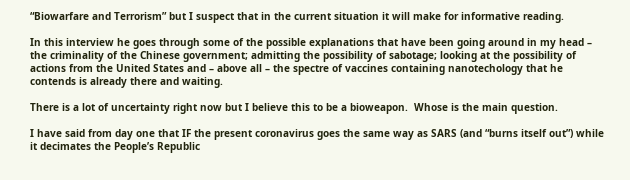“Biowarfare and Terrorism” but I suspect that in the current situation it will make for informative reading.

In this interview he goes through some of the possible explanations that have been going around in my head – the criminality of the Chinese government; admitting the possibility of sabotage; looking at the possibility of actions from the United States and – above all – the spectre of vaccines containing nanotechology that he contends is already there and waiting.

There is a lot of uncertainty right now but I believe this to be a bioweapon.  Whose is the main question.

I have said from day one that IF the present coronavirus goes the same way as SARS (and “burns itself out”) while it decimates the People’s Republic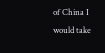of China I would take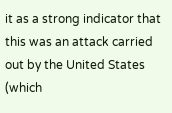it as a strong indicator that this was an attack carried out by the United States (which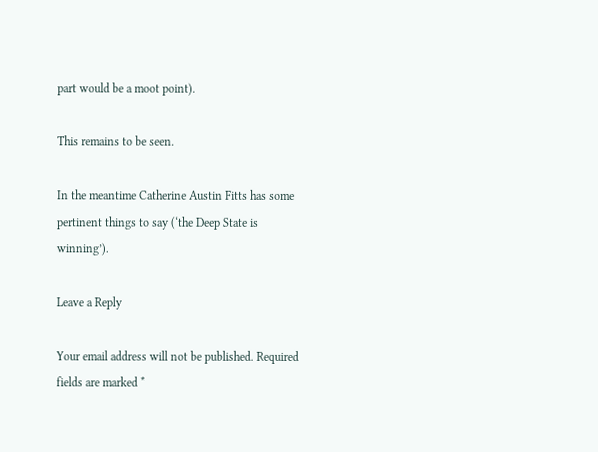part would be a moot point).

This remains to be seen.

In the meantime Catherine Austin Fitts has some pertinent things to say (‘the Deep State is winning’).

Leave a Reply

Your email address will not be published. Required fields are marked *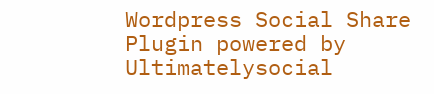Wordpress Social Share Plugin powered by Ultimatelysocial